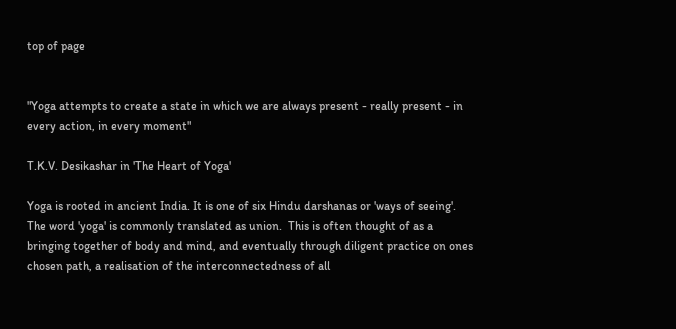top of page


"Yoga attempts to create a state in which we are always present - really present - in every action, in every moment"

T.K.V. Desikashar in 'The Heart of Yoga'

Yoga is rooted in ancient India. It is one of six Hindu darshanas or 'ways of seeing'.  The word 'yoga' is commonly translated as union.  This is often thought of as a bringing together of body and mind, and eventually through diligent practice on ones chosen path, a realisation of the interconnectedness of all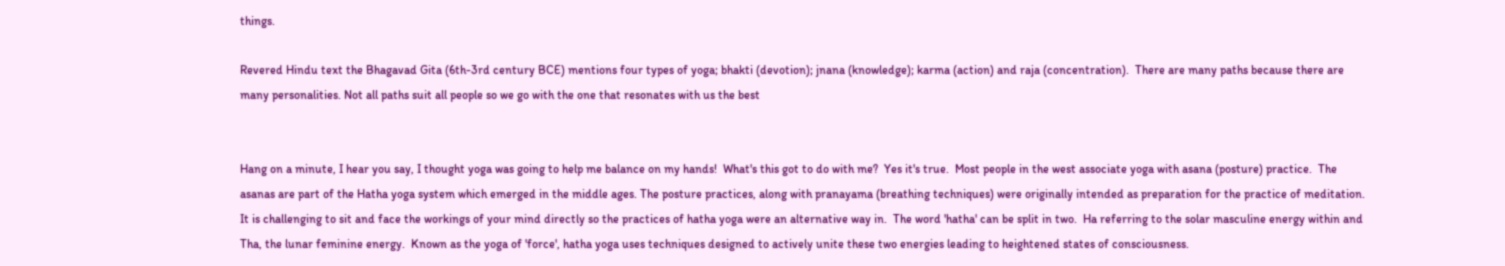things.

Revered Hindu text the Bhagavad Gita (6th-3rd century BCE) mentions four types of yoga; bhakti (devotion); jnana (knowledge); karma (action) and raja (concentration).  There are many paths because there are many personalities. Not all paths suit all people so we go with the one that resonates with us the best


Hang on a minute, I hear you say, I thought yoga was going to help me balance on my hands!  What's this got to do with me?  Yes it's true.  Most people in the west associate yoga with asana (posture) practice.  The asanas are part of the Hatha yoga system which emerged in the middle ages. The posture practices, along with pranayama (breathing techniques) were originally intended as preparation for the practice of meditation.  It is challenging to sit and face the workings of your mind directly so the practices of hatha yoga were an alternative way in.  The word 'hatha' can be split in two.  Ha referring to the solar masculine energy within and Tha, the lunar feminine energy.  Known as the yoga of 'force', hatha yoga uses techniques designed to actively unite these two energies leading to heightened states of consciousness.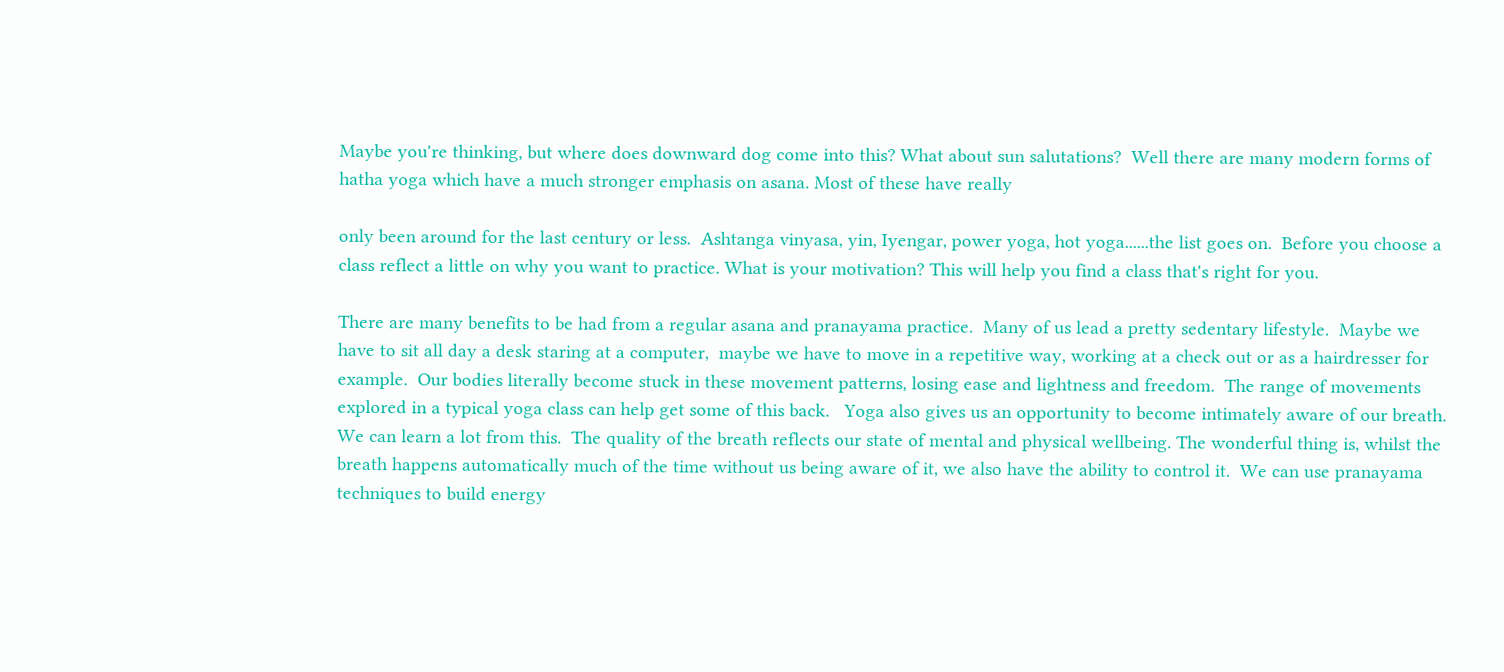Maybe you're thinking, but where does downward dog come into this? What about sun salutations?  Well there are many modern forms of hatha yoga which have a much stronger emphasis on asana. Most of these have really

only been around for the last century or less.  Ashtanga vinyasa, yin, Iyengar, power yoga, hot yoga......the list goes on.  Before you choose a class reflect a little on why you want to practice. What is your motivation? This will help you find a class that's right for you.

There are many benefits to be had from a regular asana and pranayama practice.  Many of us lead a pretty sedentary lifestyle.  Maybe we have to sit all day a desk staring at a computer,  maybe we have to move in a repetitive way, working at a check out or as a hairdresser for example.  Our bodies literally become stuck in these movement patterns, losing ease and lightness and freedom.  The range of movements explored in a typical yoga class can help get some of this back.   Yoga also gives us an opportunity to become intimately aware of our breath. We can learn a lot from this.  The quality of the breath reflects our state of mental and physical wellbeing. The wonderful thing is, whilst the breath happens automatically much of the time without us being aware of it, we also have the ability to control it.  We can use pranayama techniques to build energy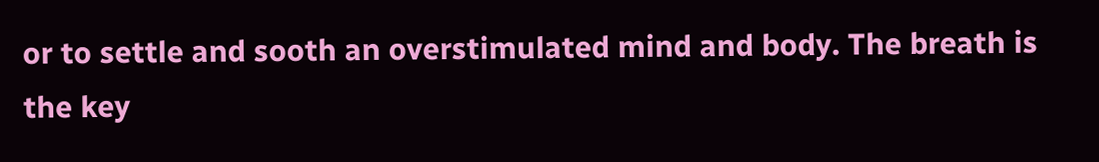or to settle and sooth an overstimulated mind and body. The breath is the key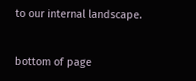to our internal landscape.


bottom of page